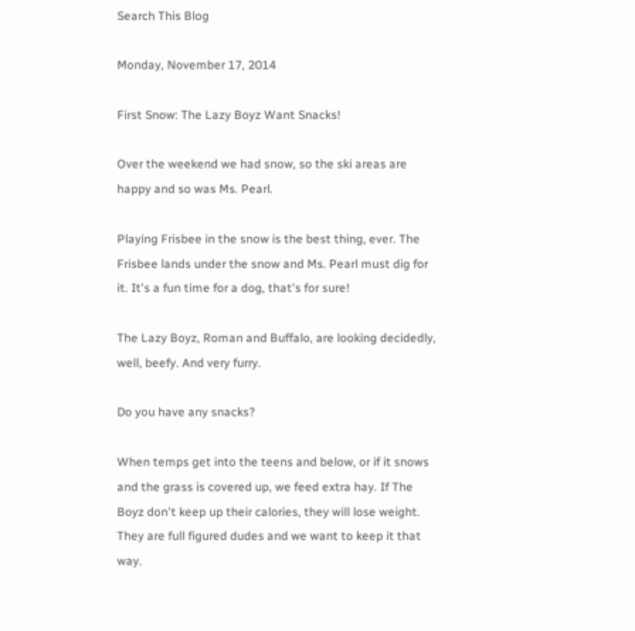Search This Blog

Monday, November 17, 2014

First Snow: The Lazy Boyz Want Snacks!

Over the weekend we had snow, so the ski areas are happy and so was Ms. Pearl.

Playing Frisbee in the snow is the best thing, ever. The Frisbee lands under the snow and Ms. Pearl must dig for it. It's a fun time for a dog, that's for sure!

The Lazy Boyz, Roman and Buffalo, are looking decidedly, well, beefy. And very furry.

Do you have any snacks?

When temps get into the teens and below, or if it snows and the grass is covered up, we feed extra hay. If The Boyz don't keep up their calories, they will lose weight. They are full figured dudes and we want to keep it that way.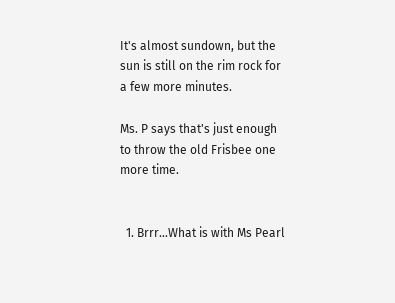It's almost sundown, but the sun is still on the rim rock for a few more minutes.

Ms. P says that's just enough to throw the old Frisbee one more time.


  1. Brrr...What is with Ms Pearl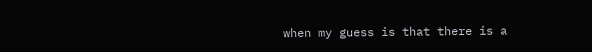when my guess is that there is a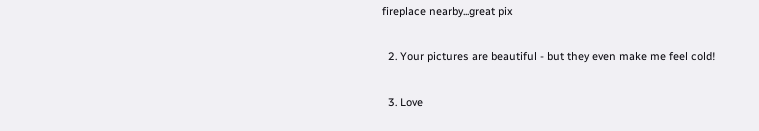fireplace nearby...great pix

  2. Your pictures are beautiful - but they even make me feel cold!

  3. Love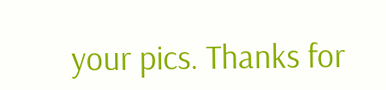your pics. Thanks for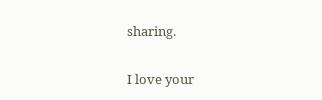sharing.


I love your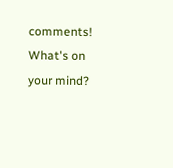comments! What's on your mind?